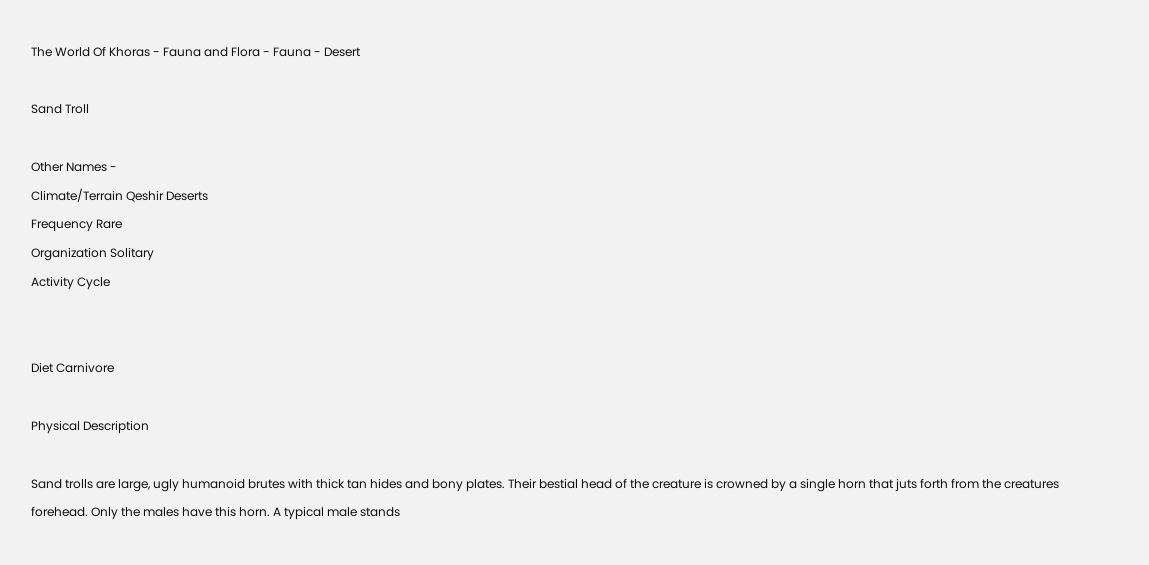The World Of Khoras - Fauna and Flora - Fauna - Desert

Sand Troll

Other Names -
Climate/Terrain Qeshir Deserts
Frequency Rare
Organization Solitary
Activity Cycle


Diet Carnivore

Physical Description

Sand trolls are large, ugly humanoid brutes with thick tan hides and bony plates. Their bestial head of the creature is crowned by a single horn that juts forth from the creatures forehead. Only the males have this horn. A typical male stands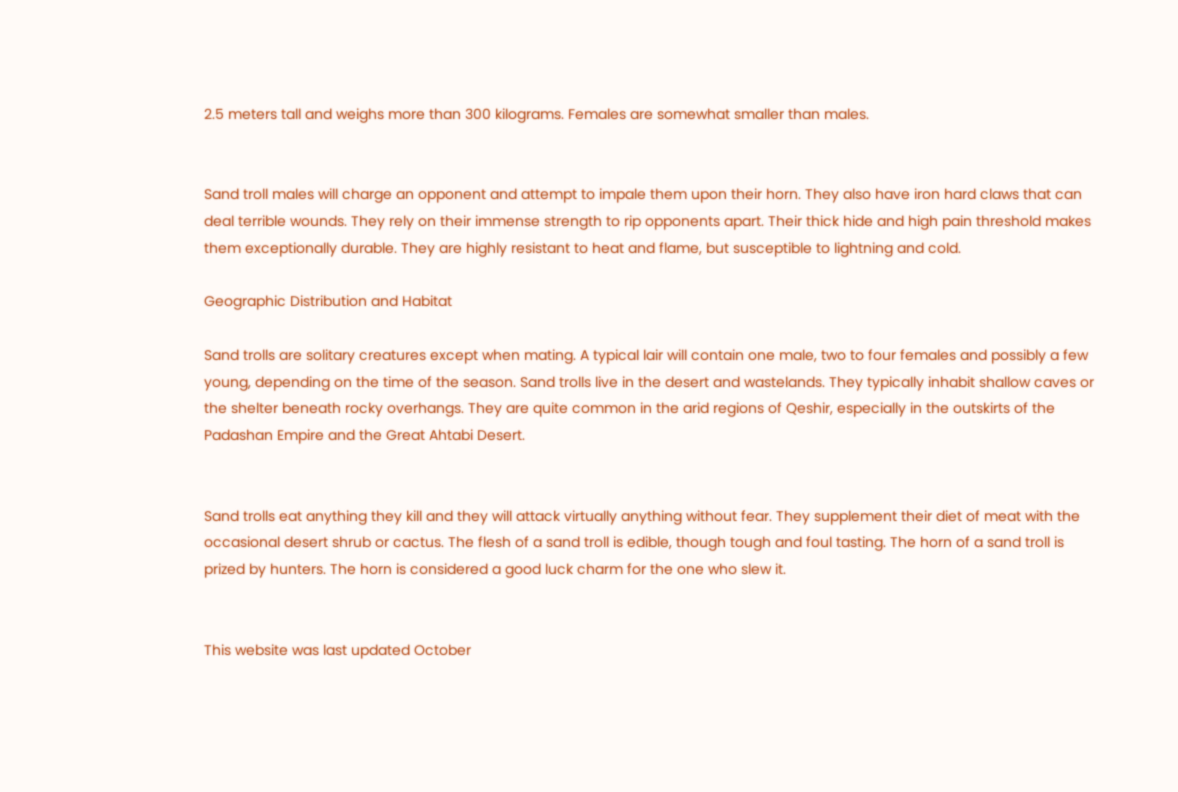2.5 meters tall and weighs more than 300 kilograms. Females are somewhat smaller than males.


Sand troll males will charge an opponent and attempt to impale them upon their horn. They also have iron hard claws that can deal terrible wounds. They rely on their immense strength to rip opponents apart. Their thick hide and high pain threshold makes them exceptionally durable. They are highly resistant to heat and flame, but susceptible to lightning and cold.

Geographic Distribution and Habitat

Sand trolls are solitary creatures except when mating. A typical lair will contain one male, two to four females and possibly a few young, depending on the time of the season. Sand trolls live in the desert and wastelands. They typically inhabit shallow caves or the shelter beneath rocky overhangs. They are quite common in the arid regions of Qeshir, especially in the outskirts of the Padashan Empire and the Great Ahtabi Desert.


Sand trolls eat anything they kill and they will attack virtually anything without fear. They supplement their diet of meat with the occasional desert shrub or cactus. The flesh of a sand troll is edible, though tough and foul tasting. The horn of a sand troll is prized by hunters. The horn is considered a good luck charm for the one who slew it.


This website was last updated October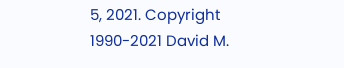5, 2021. Copyright 1990-2021 David M.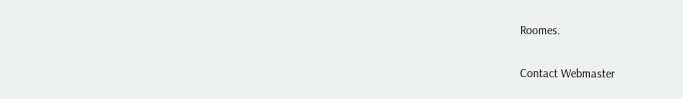Roomes.

Contact Webmaster